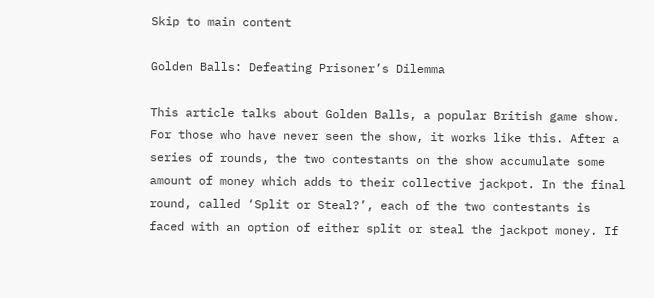Skip to main content

Golden Balls: Defeating Prisoner’s Dilemma

This article talks about Golden Balls, a popular British game show. For those who have never seen the show, it works like this. After a series of rounds, the two contestants on the show accumulate some amount of money which adds to their collective jackpot. In the final round, called ‘Split or Steal?’, each of the two contestants is faced with an option of either split or steal the jackpot money. If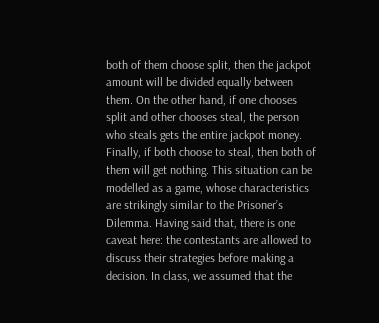both of them choose split, then the jackpot amount will be divided equally between them. On the other hand, if one chooses split and other chooses steal, the person who steals gets the entire jackpot money. Finally, if both choose to steal, then both of them will get nothing. This situation can be modelled as a game, whose characteristics are strikingly similar to the Prisoner’s Dilemma. Having said that, there is one caveat here: the contestants are allowed to discuss their strategies before making a decision. In class, we assumed that the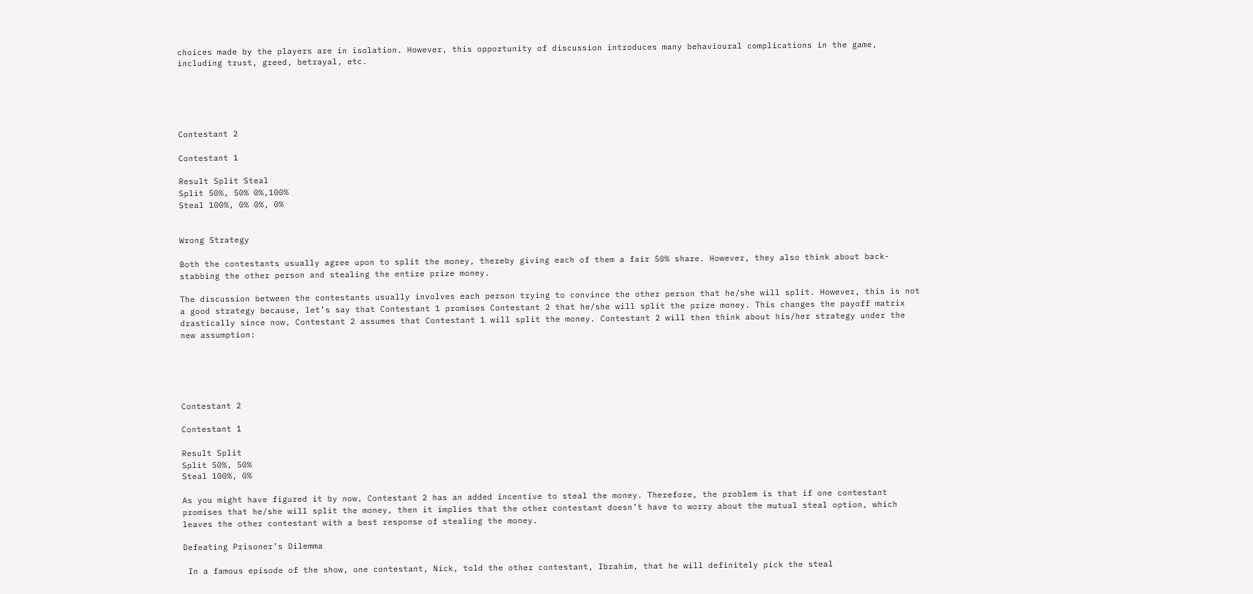choices made by the players are in isolation. However, this opportunity of discussion introduces many behavioural complications in the game, including trust, greed, betrayal, etc.





Contestant 2

Contestant 1

Result Split Steal
Split 50%, 50% 0%,100%
Steal 100%, 0% 0%, 0%


Wrong Strategy

Both the contestants usually agree upon to split the money, thereby giving each of them a fair 50% share. However, they also think about back-stabbing the other person and stealing the entire prize money.

The discussion between the contestants usually involves each person trying to convince the other person that he/she will split. However, this is not a good strategy because, let’s say that Contestant 1 promises Contestant 2 that he/she will split the prize money. This changes the payoff matrix drastically since now, Contestant 2 assumes that Contestant 1 will split the money. Contestant 2 will then think about his/her strategy under the new assumption:





Contestant 2

Contestant 1

Result Split
Split 50%, 50%
Steal 100%, 0%

As you might have figured it by now, Contestant 2 has an added incentive to steal the money. Therefore, the problem is that if one contestant promises that he/she will split the money, then it implies that the other contestant doesn’t have to worry about the mutual steal option, which leaves the other contestant with a best response of stealing the money.

Defeating Prisoner’s Dilemma

 In a famous episode of the show, one contestant, Nick, told the other contestant, Ibrahim, that he will definitely pick the steal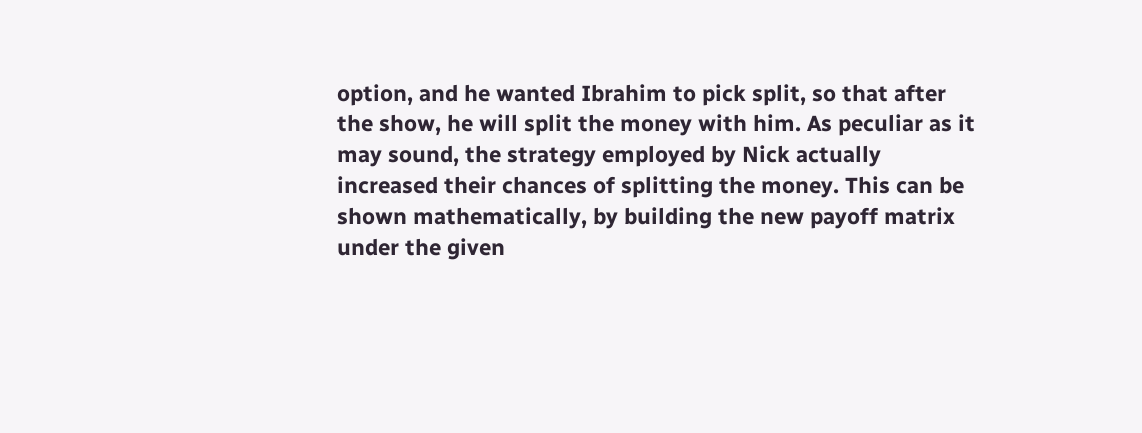option, and he wanted Ibrahim to pick split, so that after the show, he will split the money with him. As peculiar as it may sound, the strategy employed by Nick actually increased their chances of splitting the money. This can be shown mathematically, by building the new payoff matrix under the given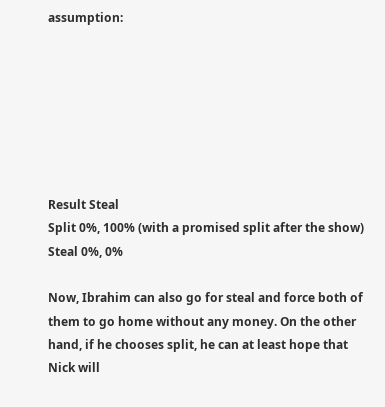assumption:







Result Steal
Split 0%, 100% (with a promised split after the show)
Steal 0%, 0%

Now, Ibrahim can also go for steal and force both of them to go home without any money. On the other hand, if he chooses split, he can at least hope that Nick will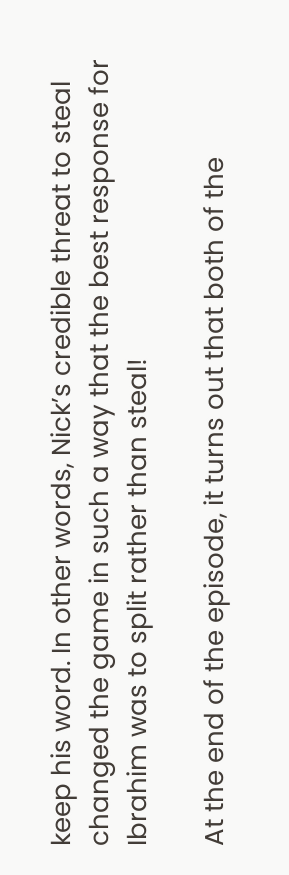keep his word. In other words, Nick’s credible threat to steal changed the game in such a way that the best response for Ibrahim was to split rather than steal!

At the end of the episode, it turns out that both of the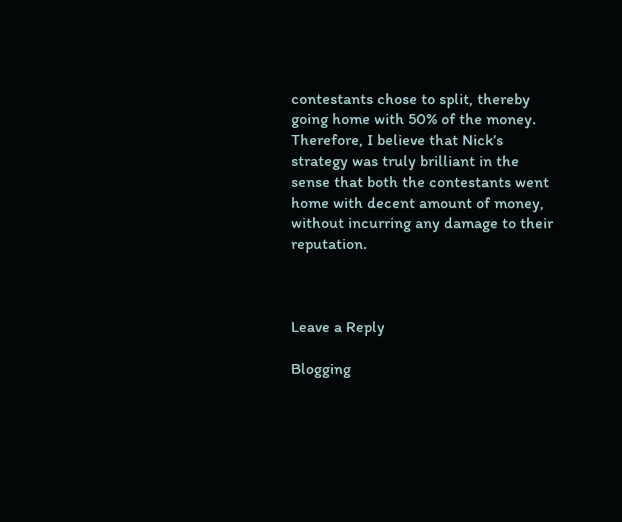contestants chose to split, thereby going home with 50% of the money. Therefore, I believe that Nick’s strategy was truly brilliant in the sense that both the contestants went home with decent amount of money, without incurring any damage to their reputation.



Leave a Reply

Blogging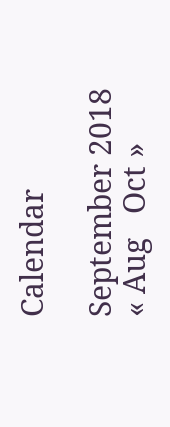Calendar

September 2018
« Aug   Oct »